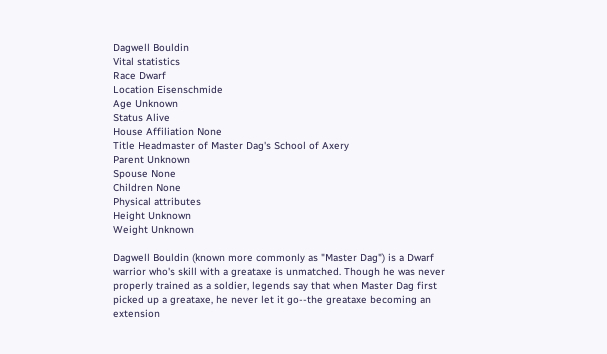Dagwell Bouldin
Vital statistics
Race Dwarf
Location Eisenschmide
Age Unknown
Status Alive
House Affiliation None
Title Headmaster of Master Dag's School of Axery
Parent Unknown
Spouse None
Children None
Physical attributes
Height Unknown
Weight Unknown

Dagwell Bouldin (known more commonly as "Master Dag") is a Dwarf warrior who's skill with a greataxe is unmatched. Though he was never properly trained as a soldier, legends say that when Master Dag first picked up a greataxe, he never let it go--the greataxe becoming an extension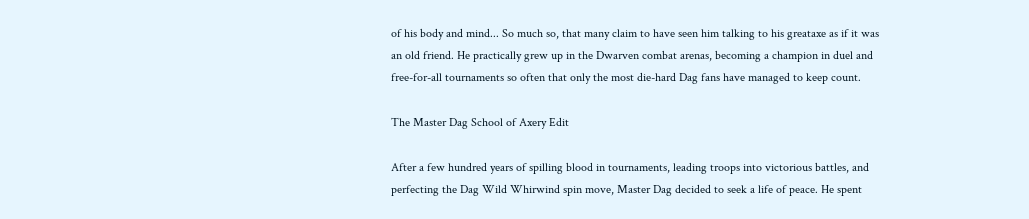of his body and mind... So much so, that many claim to have seen him talking to his greataxe as if it was an old friend. He practically grew up in the Dwarven combat arenas, becoming a champion in duel and free-for-all tournaments so often that only the most die-hard Dag fans have managed to keep count.

The Master Dag School of Axery Edit

After a few hundred years of spilling blood in tournaments, leading troops into victorious battles, and perfecting the Dag Wild Whirwind spin move, Master Dag decided to seek a life of peace. He spent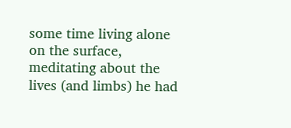some time living alone on the surface, meditating about the lives (and limbs) he had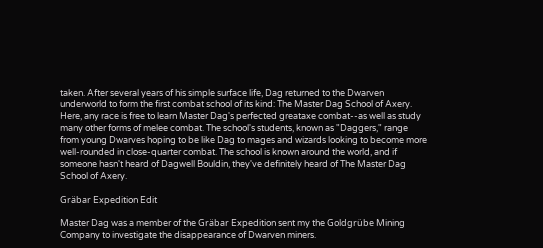taken. After several years of his simple surface life, Dag returned to the Dwarven underworld to form the first combat school of its kind: The Master Dag School of Axery. Here, any race is free to learn Master Dag's perfected greataxe combat--as well as study many other forms of melee combat. The school's students, known as "Daggers," range from young Dwarves hoping to be like Dag to mages and wizards looking to become more well-rounded in close-quarter combat. The school is known around the world, and if someone hasn't heard of Dagwell Bouldin, they've definitely heard of The Master Dag School of Axery.

Gräbar Expedition Edit

Master Dag was a member of the Gräbar Expedition sent my the Goldgrübe Mining Company to investigate the disappearance of Dwarven miners.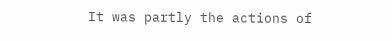It was partly the actions of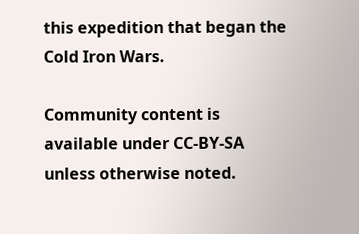this expedition that began the Cold Iron Wars.

Community content is available under CC-BY-SA unless otherwise noted.